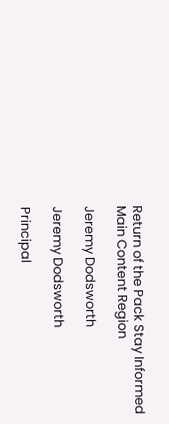Return of the Pack Stay Informed
Main Content Region

Jeremy Dodsworth

Jeremy Dodsworth

Principal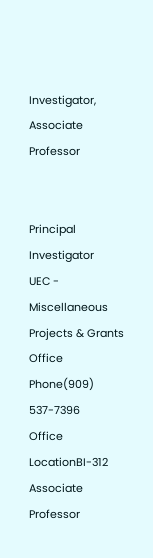Investigator, Associate Professor


Principal Investigator
UEC - Miscellaneous Projects & Grants
Office Phone(909) 537-7396
Office LocationBI-312
Associate Professor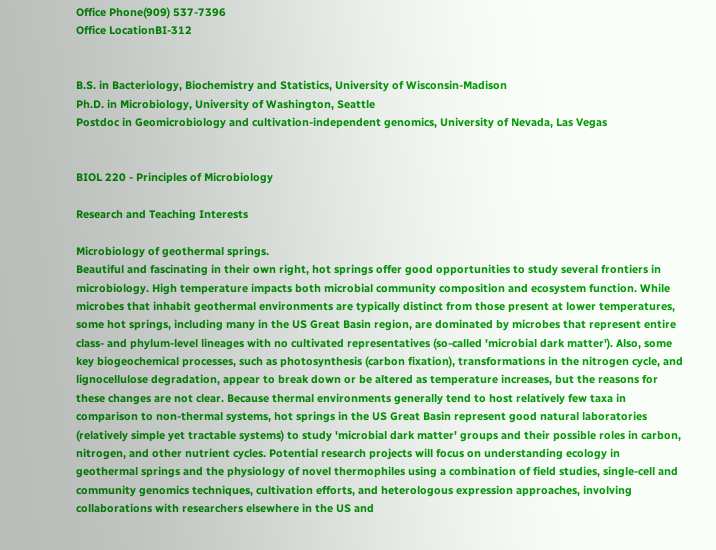Office Phone(909) 537-7396
Office LocationBI-312


B.S. in Bacteriology, Biochemistry and Statistics, University of Wisconsin-Madison
Ph.D. in Microbiology, University of Washington, Seattle
Postdoc in Geomicrobiology and cultivation-independent genomics, University of Nevada, Las Vegas


BIOL 220 - Principles of Microbiology

Research and Teaching Interests

Microbiology of geothermal springs.
Beautiful and fascinating in their own right, hot springs offer good opportunities to study several frontiers in microbiology. High temperature impacts both microbial community composition and ecosystem function. While microbes that inhabit geothermal environments are typically distinct from those present at lower temperatures, some hot springs, including many in the US Great Basin region, are dominated by microbes that represent entire class- and phylum-level lineages with no cultivated representatives (so-called 'microbial dark matter'). Also, some key biogeochemical processes, such as photosynthesis (carbon fixation), transformations in the nitrogen cycle, and lignocellulose degradation, appear to break down or be altered as temperature increases, but the reasons for these changes are not clear. Because thermal environments generally tend to host relatively few taxa in comparison to non-thermal systems, hot springs in the US Great Basin represent good natural laboratories (relatively simple yet tractable systems) to study 'microbial dark matter' groups and their possible roles in carbon, nitrogen, and other nutrient cycles. Potential research projects will focus on understanding ecology in geothermal springs and the physiology of novel thermophiles using a combination of field studies, single-cell and community genomics techniques, cultivation efforts, and heterologous expression approaches, involving collaborations with researchers elsewhere in the US and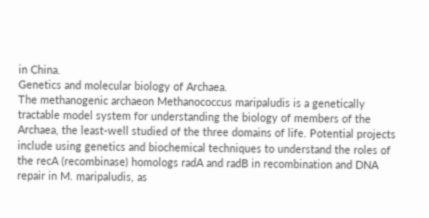in China.
Genetics and molecular biology of Archaea.
The methanogenic archaeon Methanococcus maripaludis is a genetically tractable model system for understanding the biology of members of the Archaea, the least-well studied of the three domains of life. Potential projects include using genetics and biochemical techniques to understand the roles of the recA (recombinase) homologs radA and radB in recombination and DNA repair in M. maripaludis, as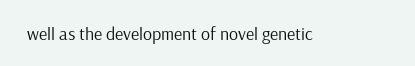well as the development of novel genetic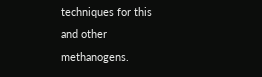techniques for this and other methanogens.